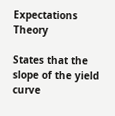Expectations Theory

States that the slope of the yield curve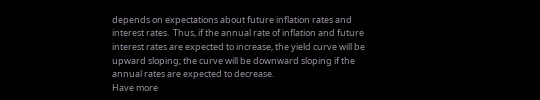depends on expectations about future inflation rates and interest rates.  Thus, if the annual rate of inflation and future interest rates are expected to increase, the yield curve will be upward sloping; the curve will be downward sloping if the annual rates are expected to decrease.
Have more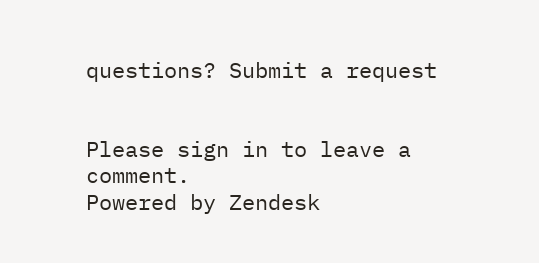questions? Submit a request


Please sign in to leave a comment.
Powered by Zendesk